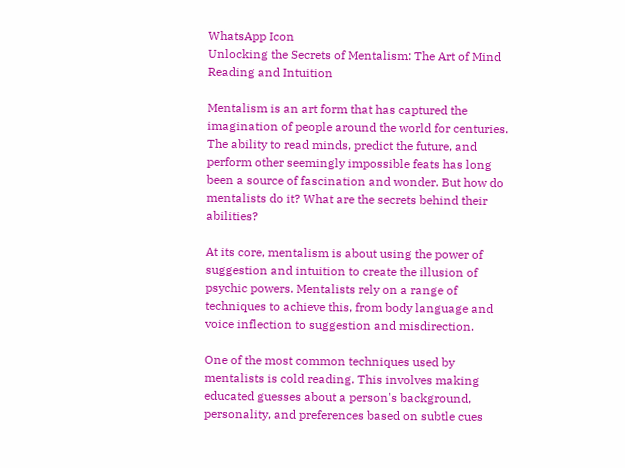WhatsApp Icon
Unlocking the Secrets of Mentalism: The Art of Mind Reading and Intuition

Mentalism is an art form that has captured the imagination of people around the world for centuries. The ability to read minds, predict the future, and perform other seemingly impossible feats has long been a source of fascination and wonder. But how do mentalists do it? What are the secrets behind their abilities?

At its core, mentalism is about using the power of suggestion and intuition to create the illusion of psychic powers. Mentalists rely on a range of techniques to achieve this, from body language and voice inflection to suggestion and misdirection.

One of the most common techniques used by mentalists is cold reading. This involves making educated guesses about a person's background, personality, and preferences based on subtle cues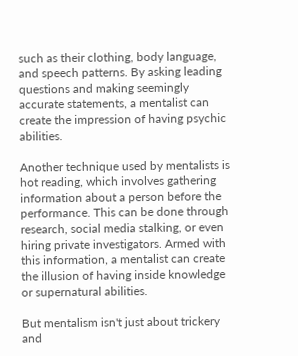such as their clothing, body language, and speech patterns. By asking leading questions and making seemingly accurate statements, a mentalist can create the impression of having psychic abilities.

Another technique used by mentalists is hot reading, which involves gathering information about a person before the performance. This can be done through research, social media stalking, or even hiring private investigators. Armed with this information, a mentalist can create the illusion of having inside knowledge or supernatural abilities.

But mentalism isn't just about trickery and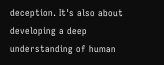deception. It's also about developing a deep understanding of human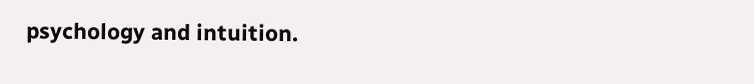psychology and intuition.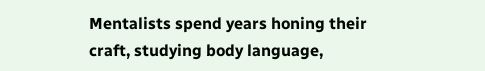Mentalists spend years honing their craft, studying body language,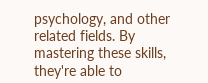psychology, and other related fields. By mastering these skills, they're able to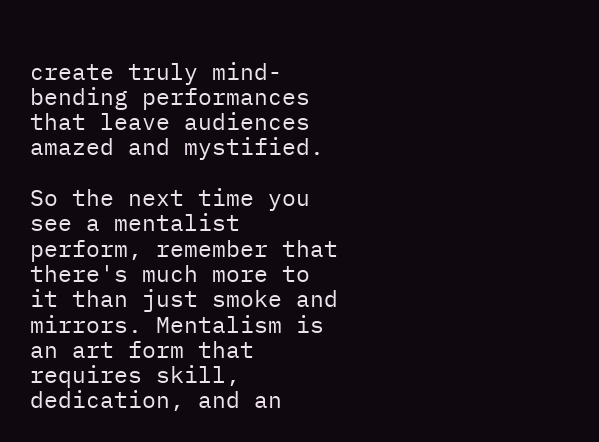create truly mind-bending performances that leave audiences amazed and mystified.

So the next time you see a mentalist perform, remember that there's much more to it than just smoke and mirrors. Mentalism is an art form that requires skill, dedication, and an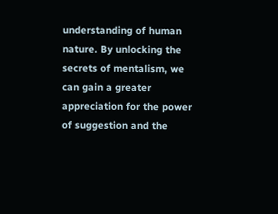understanding of human nature. By unlocking the secrets of mentalism, we can gain a greater appreciation for the power of suggestion and the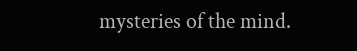mysteries of the mind.